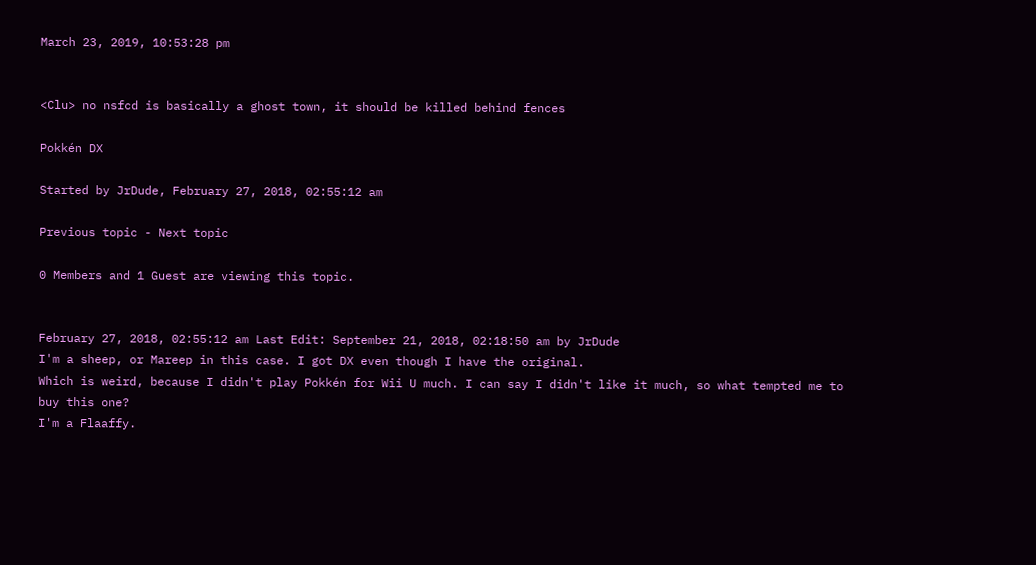March 23, 2019, 10:53:28 pm


<Clu> no nsfcd is basically a ghost town, it should be killed behind fences

Pokkén DX

Started by JrDude, February 27, 2018, 02:55:12 am

Previous topic - Next topic

0 Members and 1 Guest are viewing this topic.


February 27, 2018, 02:55:12 am Last Edit: September 21, 2018, 02:18:50 am by JrDude
I'm a sheep, or Mareep in this case. I got DX even though I have the original.
Which is weird, because I didn't play Pokkén for Wii U much. I can say I didn't like it much, so what tempted me to buy this one?
I'm a Flaaffy.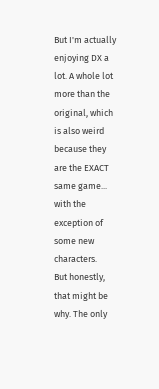But I'm actually enjoying DX a lot. A whole lot more than the original, which is also weird because they are the EXACT same game... with the exception of some new characters.
But honestly, that might be why. The only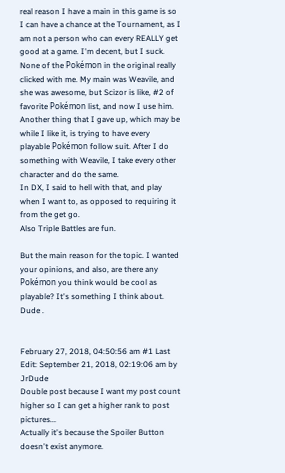real reason I have a main in this game is so I can have a chance at the Tournament, as I am not a person who can every REALLY get good at a game. I'm decent, but I suck. None of the Pokémon in the original really clicked with me. My main was Weavile, and she was awesome, but Scizor is like, #2 of favorite Pokémon list, and now I use him.
Another thing that I gave up, which may be while I like it, is trying to have every playable Pokémon follow suit. After I do something with Weavile, I take every other character and do the same.
In DX, I said to hell with that, and play when I want to, as opposed to requiring it from the get go.
Also Triple Battles are fun.

But the main reason for the topic. I wanted your opinions, and also, are there any Pokémon you think would be cool as playable? It's something I think about.
Dude .


February 27, 2018, 04:50:56 am #1 Last Edit: September 21, 2018, 02:19:06 am by JrDude
Double post because I want my post count higher so I can get a higher rank to post pictures...
Actually it's because the Spoiler Button doesn't exist anymore.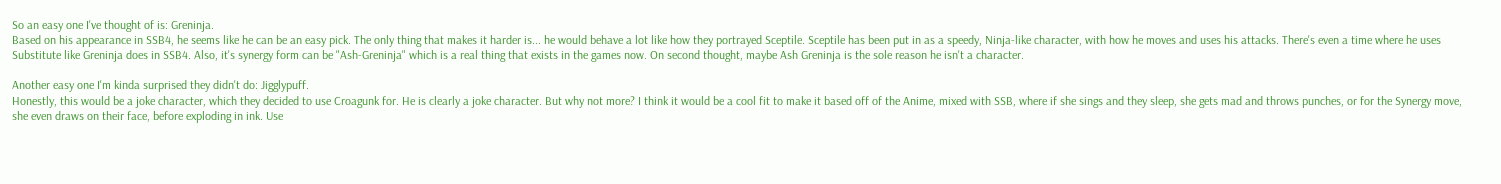So an easy one I've thought of is: Greninja.
Based on his appearance in SSB4, he seems like he can be an easy pick. The only thing that makes it harder is... he would behave a lot like how they portrayed Sceptile. Sceptile has been put in as a speedy, Ninja-like character, with how he moves and uses his attacks. There's even a time where he uses Substitute like Greninja does in SSB4. Also, it's synergy form can be "Ash-Greninja" which is a real thing that exists in the games now. On second thought, maybe Ash Greninja is the sole reason he isn't a character.

Another easy one I'm kinda surprised they didn't do: Jigglypuff.
Honestly, this would be a joke character, which they decided to use Croagunk for. He is clearly a joke character. But why not more? I think it would be a cool fit to make it based off of the Anime, mixed with SSB, where if she sings and they sleep, she gets mad and throws punches, or for the Synergy move, she even draws on their face, before exploding in ink. Use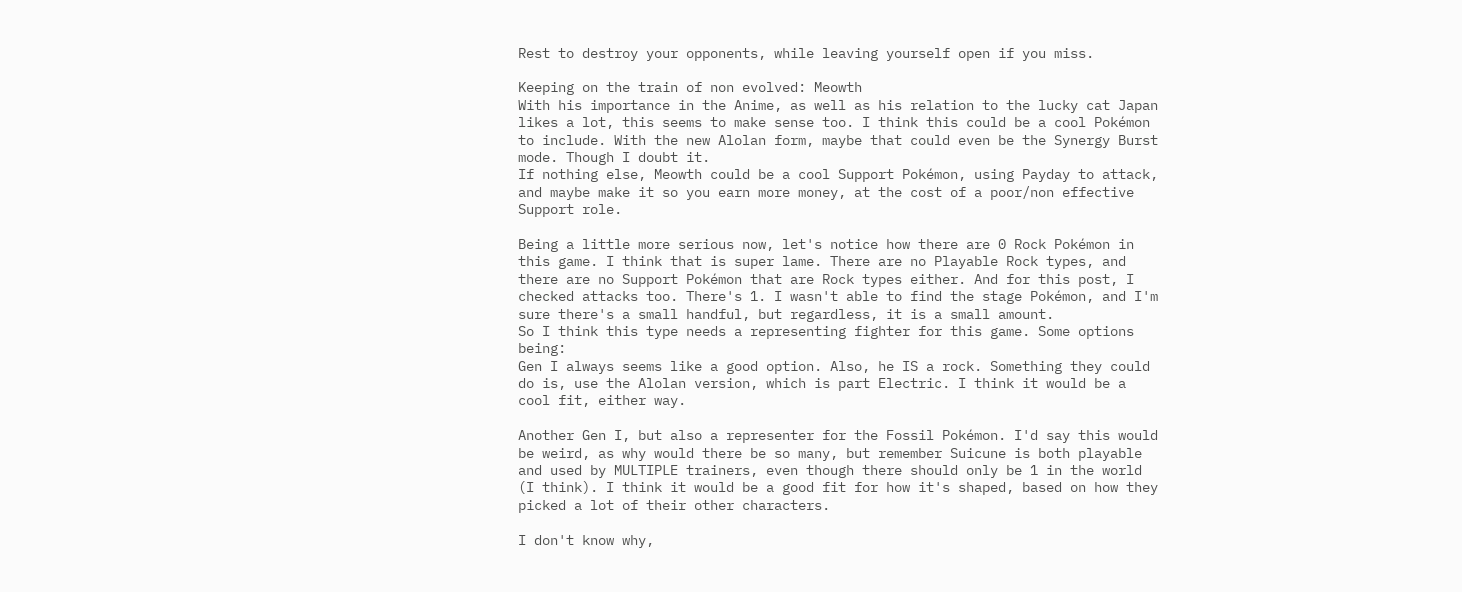Rest to destroy your opponents, while leaving yourself open if you miss.

Keeping on the train of non evolved: Meowth
With his importance in the Anime, as well as his relation to the lucky cat Japan likes a lot, this seems to make sense too. I think this could be a cool Pokémon to include. With the new Alolan form, maybe that could even be the Synergy Burst mode. Though I doubt it.
If nothing else, Meowth could be a cool Support Pokémon, using Payday to attack, and maybe make it so you earn more money, at the cost of a poor/non effective Support role.

Being a little more serious now, let's notice how there are 0 Rock Pokémon in this game. I think that is super lame. There are no Playable Rock types, and there are no Support Pokémon that are Rock types either. And for this post, I checked attacks too. There's 1. I wasn't able to find the stage Pokémon, and I'm sure there's a small handful, but regardless, it is a small amount.
So I think this type needs a representing fighter for this game. Some options being:
Gen I always seems like a good option. Also, he IS a rock. Something they could do is, use the Alolan version, which is part Electric. I think it would be a cool fit, either way.

Another Gen I, but also a representer for the Fossil Pokémon. I'd say this would be weird, as why would there be so many, but remember Suicune is both playable and used by MULTIPLE trainers, even though there should only be 1 in the world (I think). I think it would be a good fit for how it's shaped, based on how they picked a lot of their other characters.

I don't know why,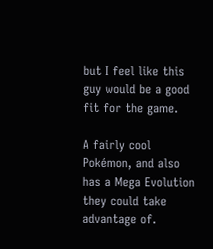but I feel like this guy would be a good fit for the game.

A fairly cool Pokémon, and also has a Mega Evolution they could take advantage of.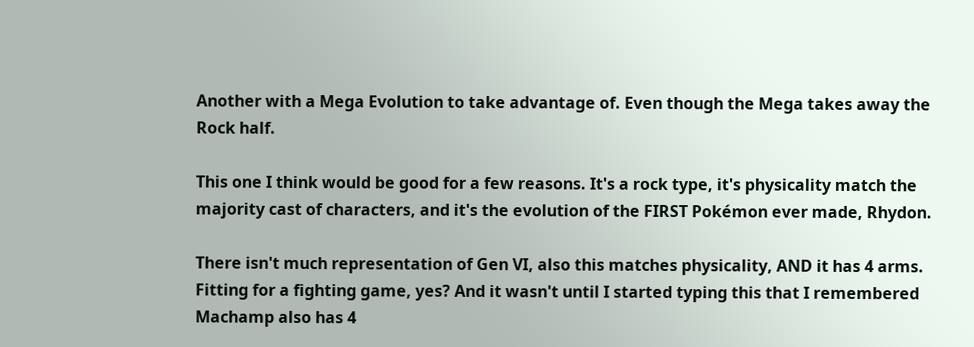Another with a Mega Evolution to take advantage of. Even though the Mega takes away the Rock half.

This one I think would be good for a few reasons. It's a rock type, it's physicality match the majority cast of characters, and it's the evolution of the FIRST Pokémon ever made, Rhydon.

There isn't much representation of Gen VI, also this matches physicality, AND it has 4 arms. Fitting for a fighting game, yes? And it wasn't until I started typing this that I remembered Machamp also has 4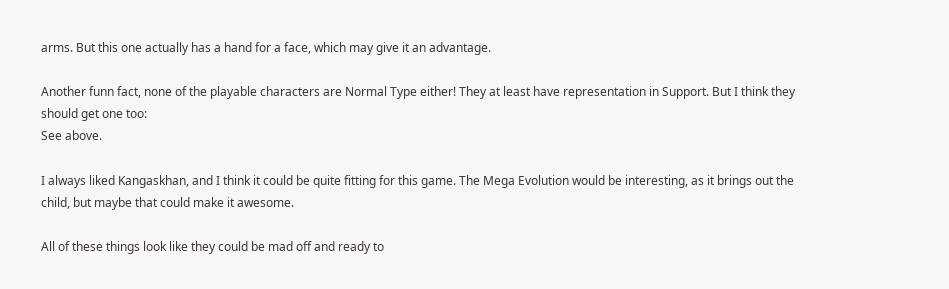arms. But this one actually has a hand for a face, which may give it an advantage.

Another funn fact, none of the playable characters are Normal Type either! They at least have representation in Support. But I think they should get one too:
See above.

I always liked Kangaskhan, and I think it could be quite fitting for this game. The Mega Evolution would be interesting, as it brings out the child, but maybe that could make it awesome.

All of these things look like they could be mad off and ready to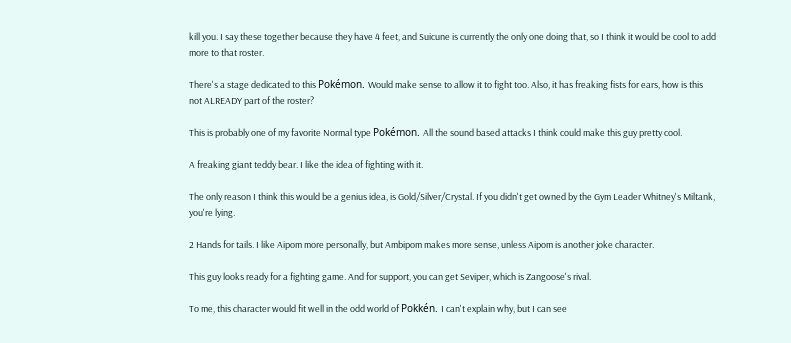kill you. I say these together because they have 4 feet, and Suicune is currently the only one doing that, so I think it would be cool to add more to that roster.

There's a stage dedicated to this Pokémon. Would make sense to allow it to fight too. Also, it has freaking fists for ears, how is this not ALREADY part of the roster?

This is probably one of my favorite Normal type Pokémon. All the sound based attacks I think could make this guy pretty cool.

A freaking giant teddy bear. I like the idea of fighting with it.

The only reason I think this would be a genius idea, is Gold/Silver/Crystal. If you didn't get owned by the Gym Leader Whitney's Miltank, you're lying.

2 Hands for tails. I like Aipom more personally, but Ambipom makes more sense, unless Aipom is another joke character.

This guy looks ready for a fighting game. And for support, you can get Seviper, which is Zangoose's rival.

To me, this character would fit well in the odd world of Pokkén. I can't explain why, but I can see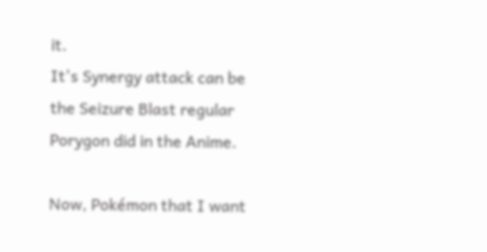it.
It's Synergy attack can be the Seizure Blast regular Porygon did in the Anime.

Now, Pokémon that I want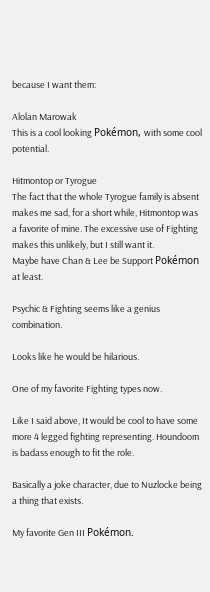because I want them:

Alolan Marowak
This is a cool looking Pokémon, with some cool potential.

Hitmontop or Tyrogue
The fact that the whole Tyrogue family is absent makes me sad, for a short while, Hitmontop was a favorite of mine. The excessive use of Fighting makes this unlikely, but I still want it.
Maybe have Chan & Lee be Support Pokémon at least.

Psychic & Fighting seems like a genius combination.

Looks like he would be hilarious.

One of my favorite Fighting types now.

Like I said above, It would be cool to have some more 4 legged fighting representing. Houndoom is badass enough to fit the role.

Basically a joke character, due to Nuzlocke being a thing that exists.

My favorite Gen III Pokémon.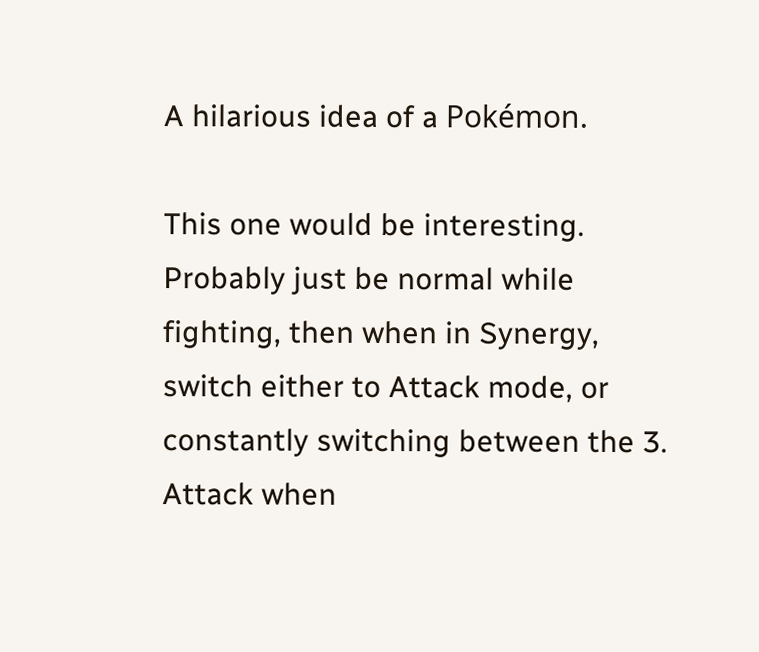A hilarious idea of a Pokémon.

This one would be interesting.
Probably just be normal while fighting, then when in Synergy, switch either to Attack mode, or constantly switching between the 3. Attack when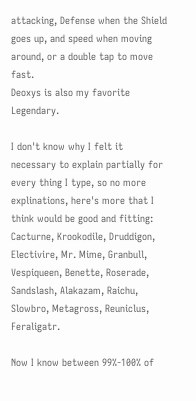attacking, Defense when the Shield goes up, and speed when moving around, or a double tap to move fast.
Deoxys is also my favorite Legendary.

I don't know why I felt it necessary to explain partially for every thing I type, so no more explinations, here's more that I think would be good and fitting:
Cacturne, Krookodile, Druddigon, Electivire, Mr. Mime, Granbull, Vespiqueen, Benette, Roserade, Sandslash, Alakazam, Raichu, Slowbro, Metagross, Reuniclus, Feraligatr.

Now I know between 99%-100% of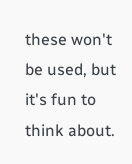these won't be used, but it's fun to think about.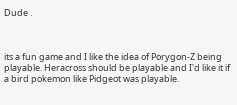Dude .



its a fun game and I like the idea of Porygon-Z being playable. Heracross should be playable and I'd like it if a bird pokemon like Pidgeot was playable.